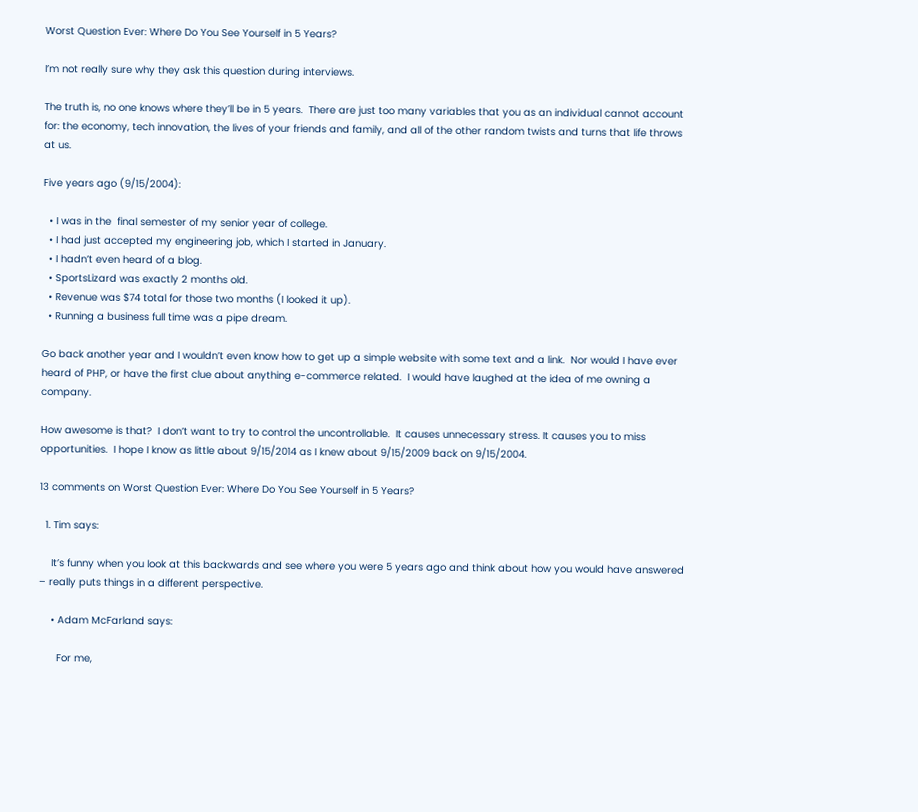Worst Question Ever: Where Do You See Yourself in 5 Years?

I’m not really sure why they ask this question during interviews.

The truth is, no one knows where they’ll be in 5 years.  There are just too many variables that you as an individual cannot account for: the economy, tech innovation, the lives of your friends and family, and all of the other random twists and turns that life throws at us.

Five years ago (9/15/2004):

  • I was in the  final semester of my senior year of college.
  • I had just accepted my engineering job, which I started in January.
  • I hadn’t even heard of a blog.
  • SportsLizard was exactly 2 months old.
  • Revenue was $74 total for those two months (I looked it up).
  • Running a business full time was a pipe dream.

Go back another year and I wouldn’t even know how to get up a simple website with some text and a link.  Nor would I have ever heard of PHP, or have the first clue about anything e-commerce related.  I would have laughed at the idea of me owning a company.

How awesome is that?  I don’t want to try to control the uncontrollable.  It causes unnecessary stress. It causes you to miss opportunities.  I hope I know as little about 9/15/2014 as I knew about 9/15/2009 back on 9/15/2004.

13 comments on Worst Question Ever: Where Do You See Yourself in 5 Years?

  1. Tim says:

    It’s funny when you look at this backwards and see where you were 5 years ago and think about how you would have answered – really puts things in a different perspective.

    • Adam McFarland says:

      For me,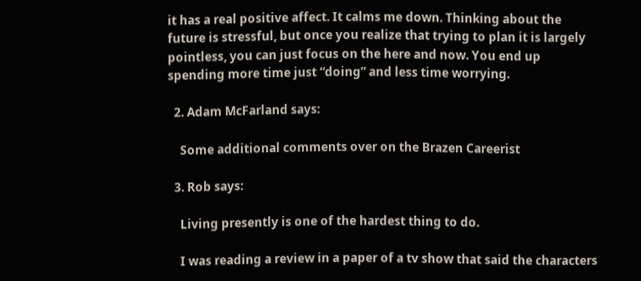it has a real positive affect. It calms me down. Thinking about the future is stressful, but once you realize that trying to plan it is largely pointless, you can just focus on the here and now. You end up spending more time just “doing” and less time worrying.

  2. Adam McFarland says:

    Some additional comments over on the Brazen Careerist

  3. Rob says:

    Living presently is one of the hardest thing to do.

    I was reading a review in a paper of a tv show that said the characters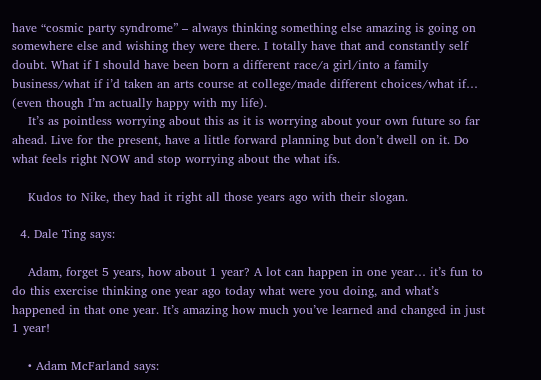have “cosmic party syndrome” – always thinking something else amazing is going on somewhere else and wishing they were there. I totally have that and constantly self doubt. What if I should have been born a different race/a girl/into a family business/what if i’d taken an arts course at college/made different choices/what if… (even though I’m actually happy with my life).
    It’s as pointless worrying about this as it is worrying about your own future so far ahead. Live for the present, have a little forward planning but don’t dwell on it. Do what feels right NOW and stop worrying about the what ifs.

    Kudos to Nike, they had it right all those years ago with their slogan.

  4. Dale Ting says:

    Adam, forget 5 years, how about 1 year? A lot can happen in one year… it’s fun to do this exercise thinking one year ago today what were you doing, and what’s happened in that one year. It’s amazing how much you’ve learned and changed in just 1 year!

    • Adam McFarland says: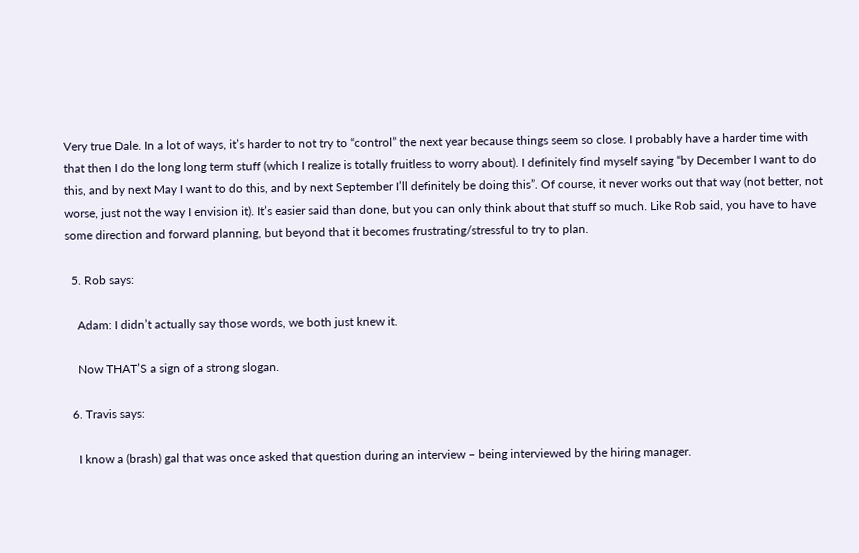Very true Dale. In a lot of ways, it’s harder to not try to “control” the next year because things seem so close. I probably have a harder time with that then I do the long long term stuff (which I realize is totally fruitless to worry about). I definitely find myself saying “by December I want to do this, and by next May I want to do this, and by next September I’ll definitely be doing this”. Of course, it never works out that way (not better, not worse, just not the way I envision it). It’s easier said than done, but you can only think about that stuff so much. Like Rob said, you have to have some direction and forward planning, but beyond that it becomes frustrating/stressful to try to plan.

  5. Rob says:

    Adam: I didn’t actually say those words, we both just knew it.

    Now THAT’S a sign of a strong slogan.

  6. Travis says:

    I know a (brash) gal that was once asked that question during an interview – being interviewed by the hiring manager.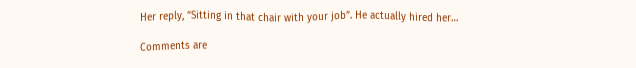Her reply, “Sitting in that chair with your job”. He actually hired her…

Comments are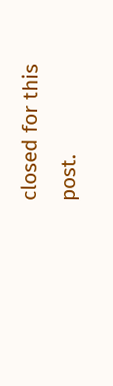closed for this post.